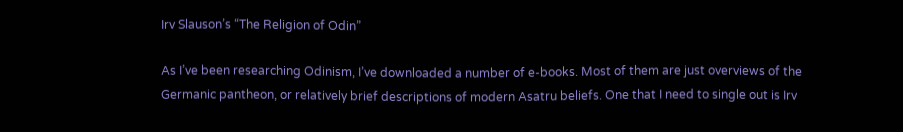Irv Slauson’s “The Religion of Odin”

As I’ve been researching Odinism, I’ve downloaded a number of e-books. Most of them are just overviews of the Germanic pantheon, or relatively brief descriptions of modern Asatru beliefs. One that I need to single out is Irv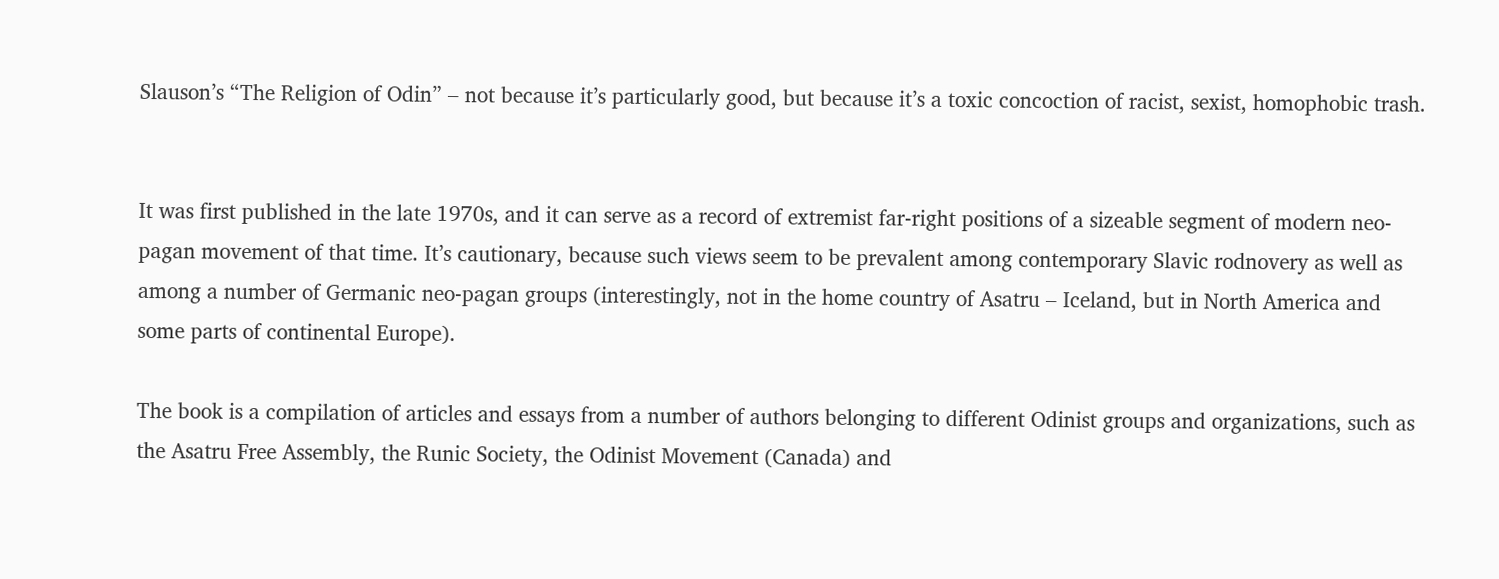Slauson’s “The Religion of Odin” – not because it’s particularly good, but because it’s a toxic concoction of racist, sexist, homophobic trash.


It was first published in the late 1970s, and it can serve as a record of extremist far-right positions of a sizeable segment of modern neo-pagan movement of that time. It’s cautionary, because such views seem to be prevalent among contemporary Slavic rodnovery as well as among a number of Germanic neo-pagan groups (interestingly, not in the home country of Asatru – Iceland, but in North America and some parts of continental Europe).

The book is a compilation of articles and essays from a number of authors belonging to different Odinist groups and organizations, such as the Asatru Free Assembly, the Runic Society, the Odinist Movement (Canada) and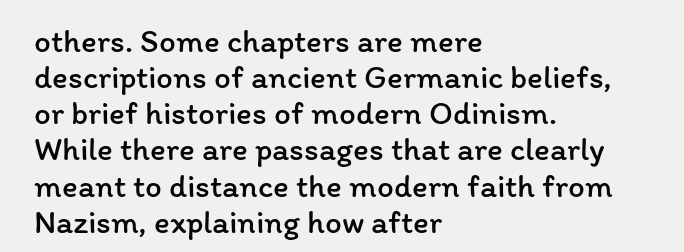others. Some chapters are mere descriptions of ancient Germanic beliefs, or brief histories of modern Odinism. While there are passages that are clearly meant to distance the modern faith from Nazism, explaining how after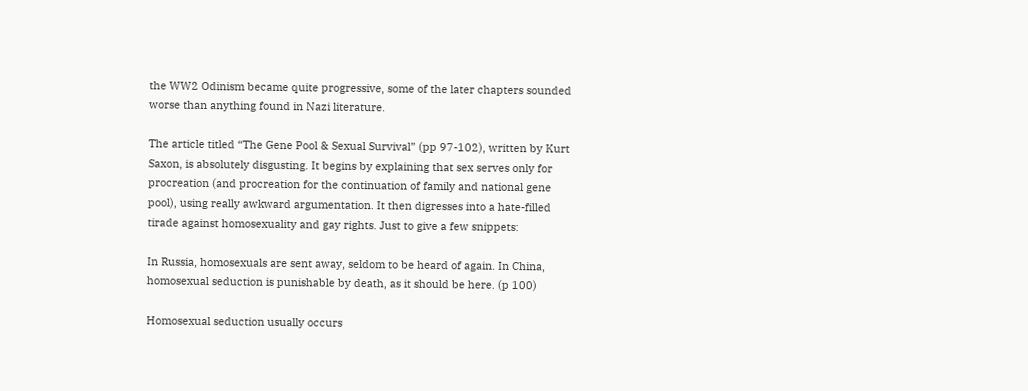the WW2 Odinism became quite progressive, some of the later chapters sounded worse than anything found in Nazi literature.

The article titled “The Gene Pool & Sexual Survival” (pp 97-102), written by Kurt Saxon, is absolutely disgusting. It begins by explaining that sex serves only for procreation (and procreation for the continuation of family and national gene pool), using really awkward argumentation. It then digresses into a hate-filled tirade against homosexuality and gay rights. Just to give a few snippets:

In Russia, homosexuals are sent away, seldom to be heard of again. In China, homosexual seduction is punishable by death, as it should be here. (p 100)

Homosexual seduction usually occurs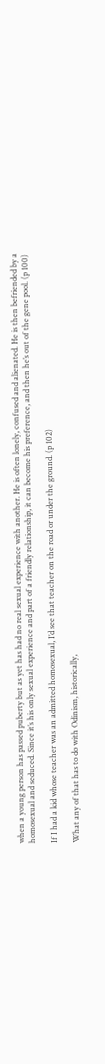when a young person has passed puberty but as yet has had no real sexual experience with another. He is often lonely, confused and alienated. He is then befriended by a homosexual and seduced. Since it’s his only sexual experience and part of a friendly relationship, it can become his preference, and then he’s out of the gene pool. (p 100)

If I had a kid whose teacher was an admitted homosexual, I’d see that teacher on the road or under the ground. (p 102)

What any of that has to do with Odinism, historically,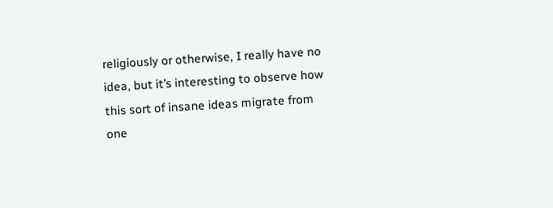religiously or otherwise, I really have no idea, but it’s interesting to observe how this sort of insane ideas migrate from one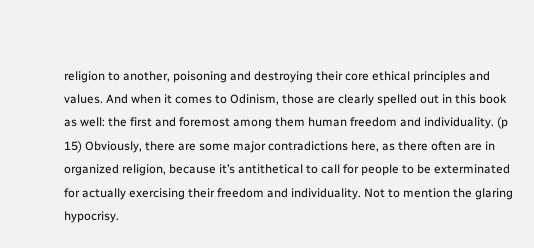religion to another, poisoning and destroying their core ethical principles and values. And when it comes to Odinism, those are clearly spelled out in this book as well: the first and foremost among them human freedom and individuality. (p 15) Obviously, there are some major contradictions here, as there often are in organized religion, because it’s antithetical to call for people to be exterminated for actually exercising their freedom and individuality. Not to mention the glaring hypocrisy.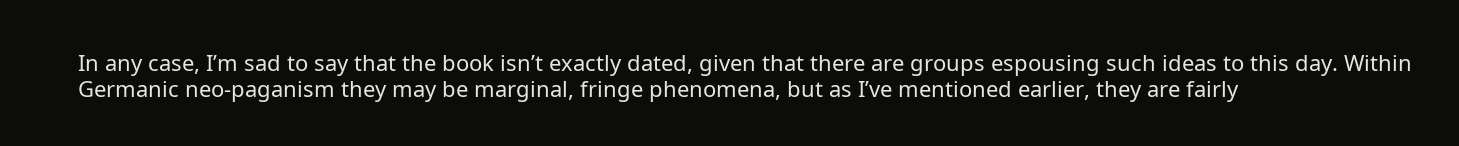In any case, I’m sad to say that the book isn’t exactly dated, given that there are groups espousing such ideas to this day. Within Germanic neo-paganism they may be marginal, fringe phenomena, but as I’ve mentioned earlier, they are fairly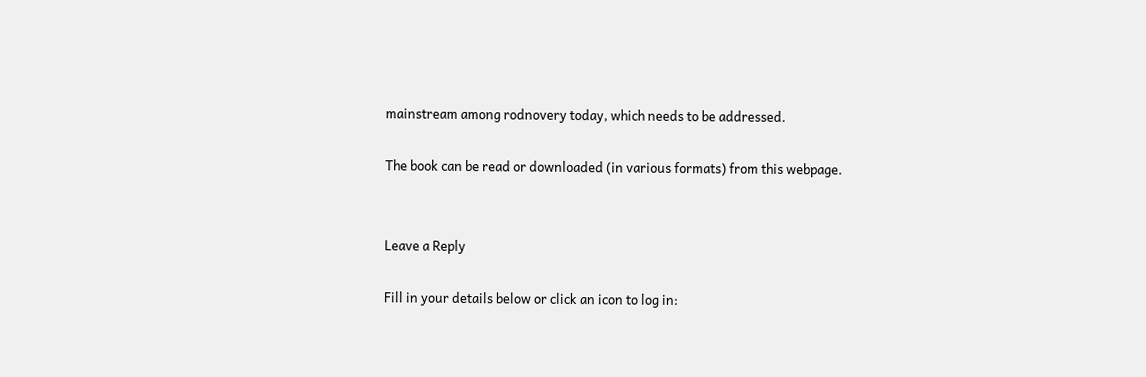mainstream among rodnovery today, which needs to be addressed.

The book can be read or downloaded (in various formats) from this webpage.


Leave a Reply

Fill in your details below or click an icon to log in: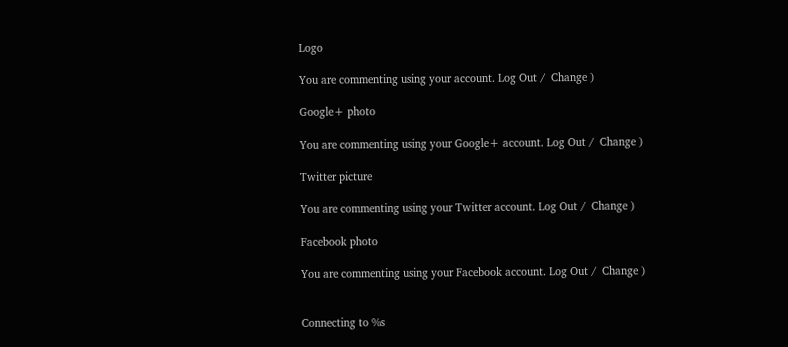Logo

You are commenting using your account. Log Out /  Change )

Google+ photo

You are commenting using your Google+ account. Log Out /  Change )

Twitter picture

You are commenting using your Twitter account. Log Out /  Change )

Facebook photo

You are commenting using your Facebook account. Log Out /  Change )


Connecting to %s